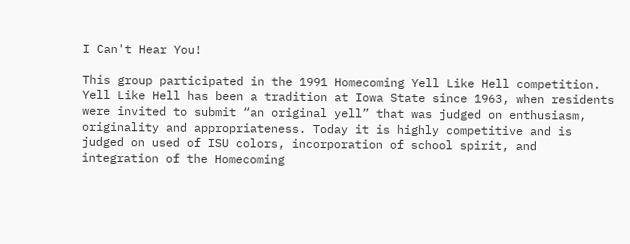I Can't Hear You!

This group participated in the 1991 Homecoming Yell Like Hell competition. Yell Like Hell has been a tradition at Iowa State since 1963, when residents were invited to submit “an original yell” that was judged on enthusiasm, originality and appropriateness. Today it is highly competitive and is judged on used of ISU colors, incorporation of school spirit, and integration of the Homecoming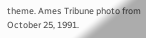theme. Ames Tribune photo from October 25, 1991.